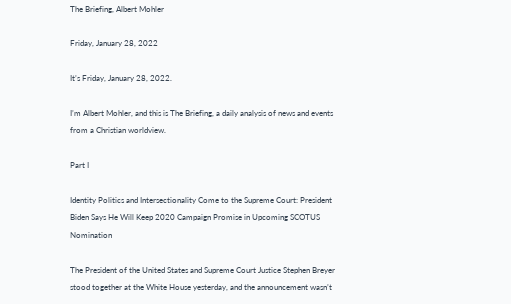The Briefing, Albert Mohler

Friday, January 28, 2022

It’s Friday, January 28, 2022.

I’m Albert Mohler, and this is The Briefing, a daily analysis of news and events from a Christian worldview.

Part I

Identity Politics and Intersectionality Come to the Supreme Court: President Biden Says He Will Keep 2020 Campaign Promise in Upcoming SCOTUS Nomination

The President of the United States and Supreme Court Justice Stephen Breyer stood together at the White House yesterday, and the announcement wasn’t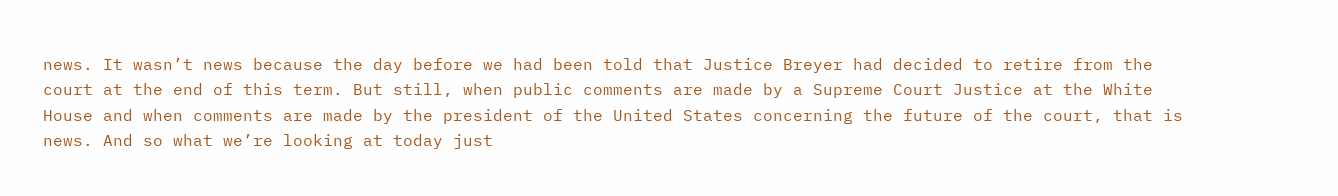news. It wasn’t news because the day before we had been told that Justice Breyer had decided to retire from the court at the end of this term. But still, when public comments are made by a Supreme Court Justice at the White House and when comments are made by the president of the United States concerning the future of the court, that is news. And so what we’re looking at today just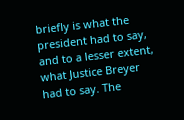briefly is what the president had to say, and to a lesser extent, what Justice Breyer had to say. The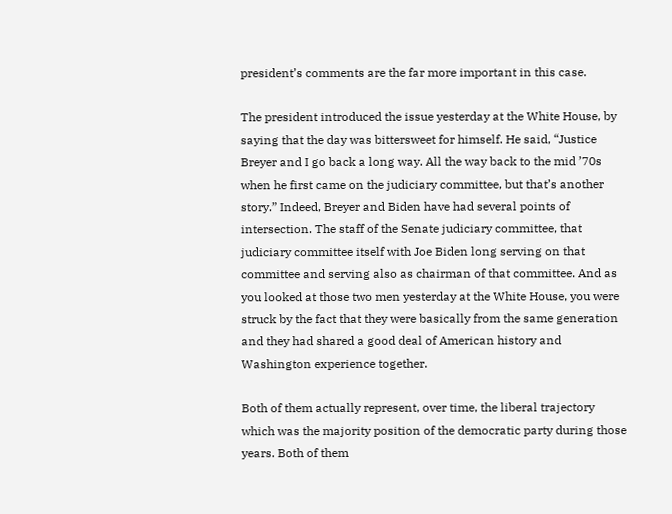president’s comments are the far more important in this case.

The president introduced the issue yesterday at the White House, by saying that the day was bittersweet for himself. He said, “Justice Breyer and I go back a long way. All the way back to the mid ’70s when he first came on the judiciary committee, but that’s another story.” Indeed, Breyer and Biden have had several points of intersection. The staff of the Senate judiciary committee, that judiciary committee itself with Joe Biden long serving on that committee and serving also as chairman of that committee. And as you looked at those two men yesterday at the White House, you were struck by the fact that they were basically from the same generation and they had shared a good deal of American history and Washington experience together.

Both of them actually represent, over time, the liberal trajectory which was the majority position of the democratic party during those years. Both of them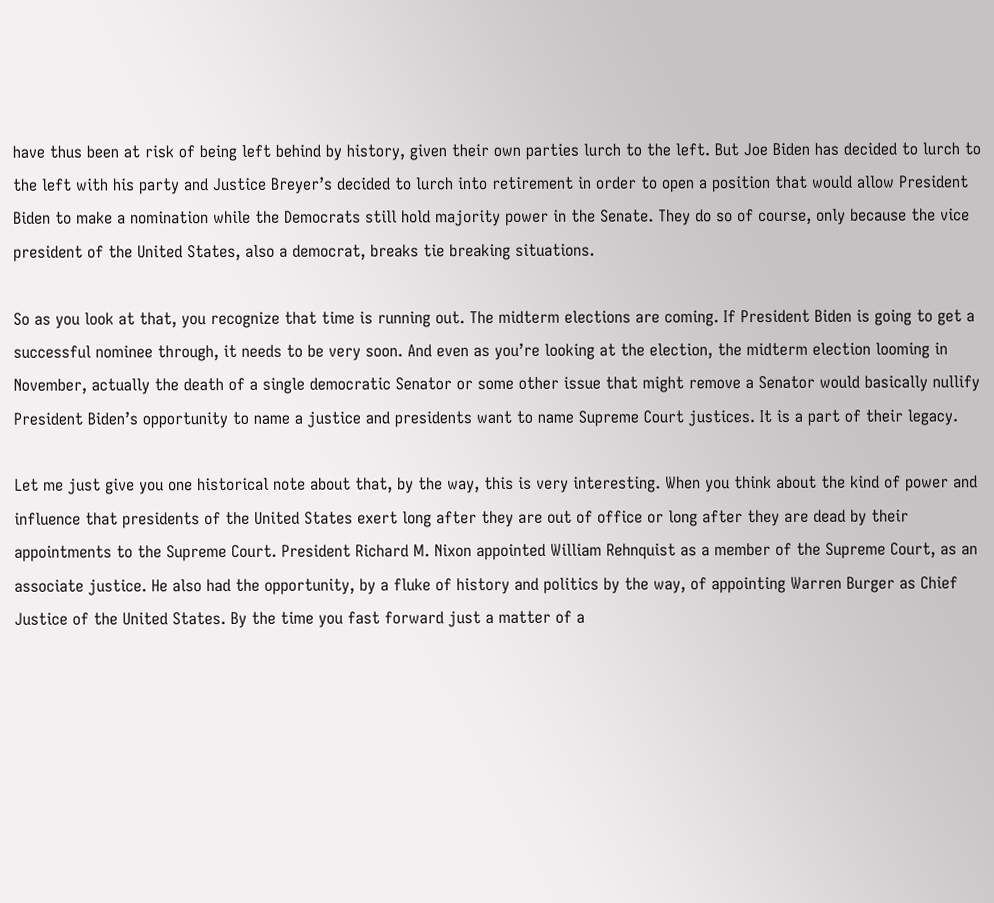have thus been at risk of being left behind by history, given their own parties lurch to the left. But Joe Biden has decided to lurch to the left with his party and Justice Breyer’s decided to lurch into retirement in order to open a position that would allow President Biden to make a nomination while the Democrats still hold majority power in the Senate. They do so of course, only because the vice president of the United States, also a democrat, breaks tie breaking situations.

So as you look at that, you recognize that time is running out. The midterm elections are coming. If President Biden is going to get a successful nominee through, it needs to be very soon. And even as you’re looking at the election, the midterm election looming in November, actually the death of a single democratic Senator or some other issue that might remove a Senator would basically nullify President Biden’s opportunity to name a justice and presidents want to name Supreme Court justices. It is a part of their legacy.

Let me just give you one historical note about that, by the way, this is very interesting. When you think about the kind of power and influence that presidents of the United States exert long after they are out of office or long after they are dead by their appointments to the Supreme Court. President Richard M. Nixon appointed William Rehnquist as a member of the Supreme Court, as an associate justice. He also had the opportunity, by a fluke of history and politics by the way, of appointing Warren Burger as Chief Justice of the United States. By the time you fast forward just a matter of a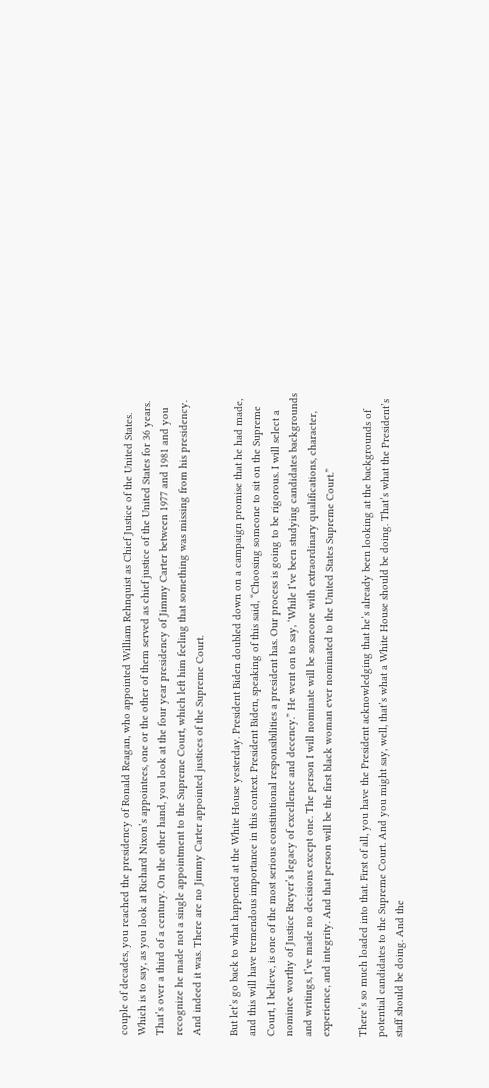couple of decades, you reached the presidency of Ronald Reagan, who appointed William Rehnquist as Chief Justice of the United States. Which is to say, as you look at Richard Nixon’s appointees, one or the other of them served as chief justice of the United States for 36 years. That’s over a third of a century. On the other hand, you look at the four year presidency of Jimmy Carter between 1977 and 1981 and you recognize he made not a single appointment to the Supreme Court, which left him feeling that something was missing from his presidency. And indeed it was. There are no Jimmy Carter appointed justices of the Supreme Court.

But let’s go back to what happened at the White House yesterday. President Biden doubled down on a campaign promise that he had made, and this will have tremendous importance in this context. President Biden, speaking of this said, “Choosing someone to sit on the Supreme Court, I believe, is one of the most serious constitutional responsibilities a president has. Our process is going to be rigorous. I will select a nominee worthy of Justice Breyer’s legacy of excellence and decency.” He went on to say, ‘While I’ve been studying candidates backgrounds and writings, I’ve made no decisions except one. The person I will nominate will be someone with extraordinary qualifications, character, experience, and integrity. And that person will be the first black woman ever nominated to the United States Supreme Court.”

There’s so much loaded into that. First of all, you have the President acknowledging that he’s already been looking at the backgrounds of potential candidates to the Supreme Court. And you might say, well, that’s what a White House should be doing. That’s what the President’s staff should be doing. And the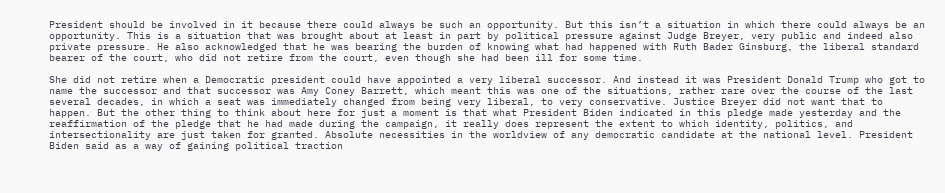President should be involved in it because there could always be such an opportunity. But this isn’t a situation in which there could always be an opportunity. This is a situation that was brought about at least in part by political pressure against Judge Breyer, very public and indeed also private pressure. He also acknowledged that he was bearing the burden of knowing what had happened with Ruth Bader Ginsburg, the liberal standard bearer of the court, who did not retire from the court, even though she had been ill for some time.

She did not retire when a Democratic president could have appointed a very liberal successor. And instead it was President Donald Trump who got to name the successor and that successor was Amy Coney Barrett, which meant this was one of the situations, rather rare over the course of the last several decades, in which a seat was immediately changed from being very liberal, to very conservative. Justice Breyer did not want that to happen. But the other thing to think about here for just a moment is that what President Biden indicated in this pledge made yesterday and the reaffirmation of the pledge that he had made during the campaign, it really does represent the extent to which identity, politics, and intersectionality are just taken for granted. Absolute necessities in the worldview of any democratic candidate at the national level. President Biden said as a way of gaining political traction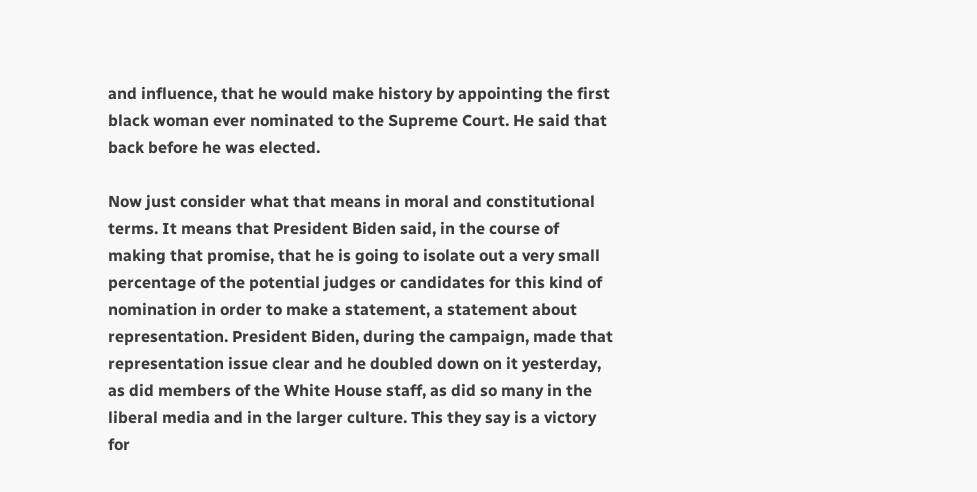and influence, that he would make history by appointing the first black woman ever nominated to the Supreme Court. He said that back before he was elected.

Now just consider what that means in moral and constitutional terms. It means that President Biden said, in the course of making that promise, that he is going to isolate out a very small percentage of the potential judges or candidates for this kind of nomination in order to make a statement, a statement about representation. President Biden, during the campaign, made that representation issue clear and he doubled down on it yesterday, as did members of the White House staff, as did so many in the liberal media and in the larger culture. This they say is a victory for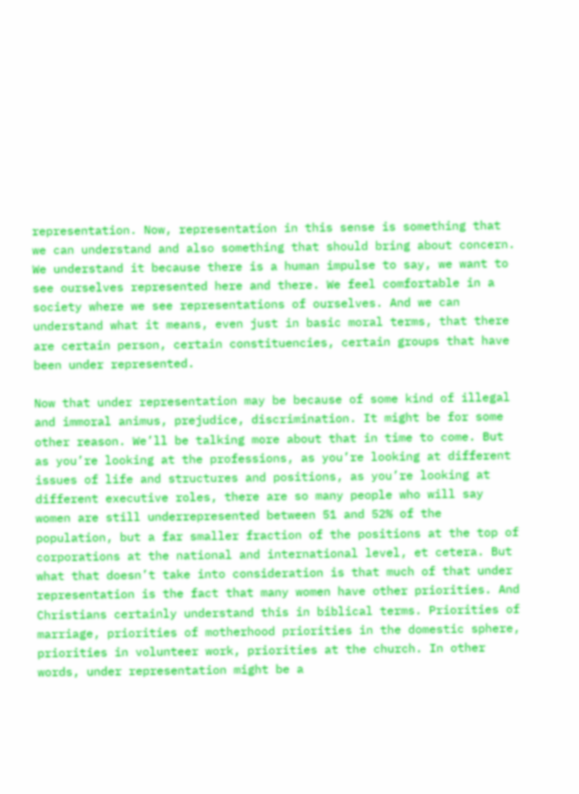representation. Now, representation in this sense is something that we can understand and also something that should bring about concern. We understand it because there is a human impulse to say, we want to see ourselves represented here and there. We feel comfortable in a society where we see representations of ourselves. And we can understand what it means, even just in basic moral terms, that there are certain person, certain constituencies, certain groups that have been under represented.

Now that under representation may be because of some kind of illegal and immoral animus, prejudice, discrimination. It might be for some other reason. We’ll be talking more about that in time to come. But as you’re looking at the professions, as you’re looking at different issues of life and structures and positions, as you’re looking at different executive roles, there are so many people who will say women are still underrepresented between 51 and 52% of the population, but a far smaller fraction of the positions at the top of corporations at the national and international level, et cetera. But what that doesn’t take into consideration is that much of that under representation is the fact that many women have other priorities. And Christians certainly understand this in biblical terms. Priorities of marriage, priorities of motherhood priorities in the domestic sphere, priorities in volunteer work, priorities at the church. In other words, under representation might be a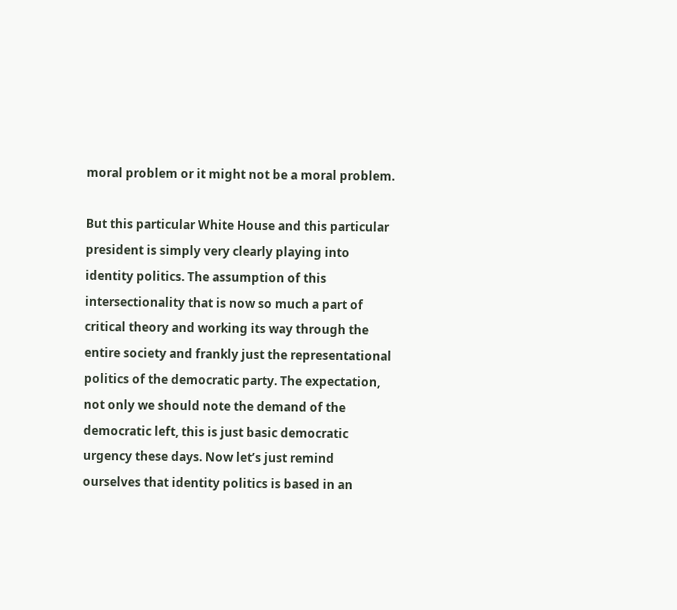moral problem or it might not be a moral problem.

But this particular White House and this particular president is simply very clearly playing into identity politics. The assumption of this intersectionality that is now so much a part of critical theory and working its way through the entire society and frankly just the representational politics of the democratic party. The expectation, not only we should note the demand of the democratic left, this is just basic democratic urgency these days. Now let’s just remind ourselves that identity politics is based in an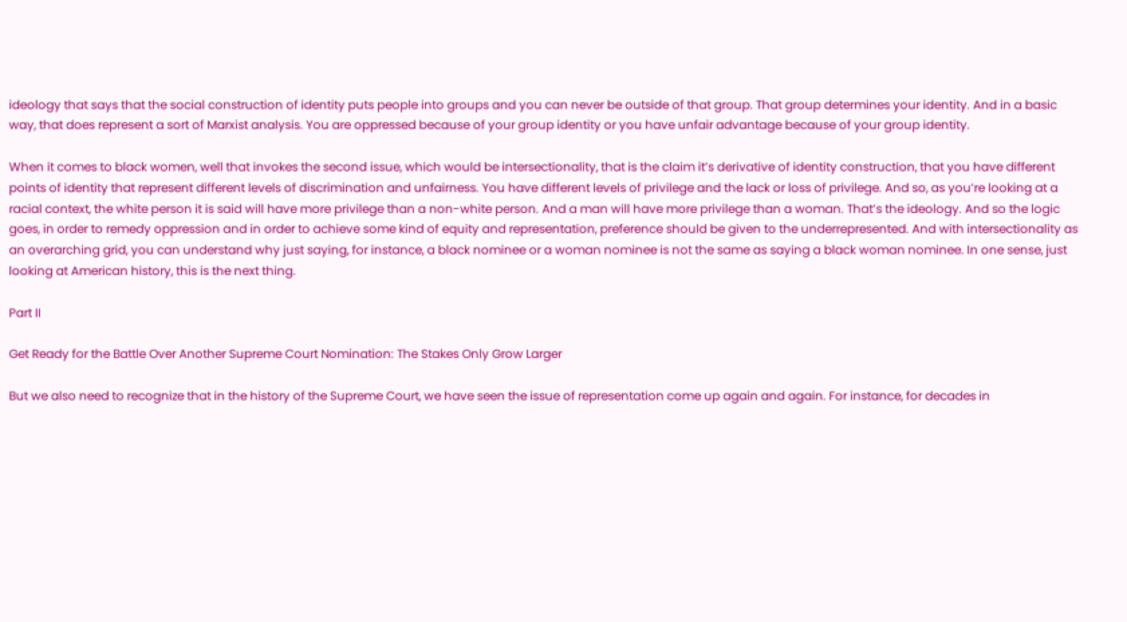ideology that says that the social construction of identity puts people into groups and you can never be outside of that group. That group determines your identity. And in a basic way, that does represent a sort of Marxist analysis. You are oppressed because of your group identity or you have unfair advantage because of your group identity.

When it comes to black women, well that invokes the second issue, which would be intersectionality, that is the claim it’s derivative of identity construction, that you have different points of identity that represent different levels of discrimination and unfairness. You have different levels of privilege and the lack or loss of privilege. And so, as you’re looking at a racial context, the white person it is said will have more privilege than a non-white person. And a man will have more privilege than a woman. That’s the ideology. And so the logic goes, in order to remedy oppression and in order to achieve some kind of equity and representation, preference should be given to the underrepresented. And with intersectionality as an overarching grid, you can understand why just saying, for instance, a black nominee or a woman nominee is not the same as saying a black woman nominee. In one sense, just looking at American history, this is the next thing.

Part II

Get Ready for the Battle Over Another Supreme Court Nomination: The Stakes Only Grow Larger

But we also need to recognize that in the history of the Supreme Court, we have seen the issue of representation come up again and again. For instance, for decades in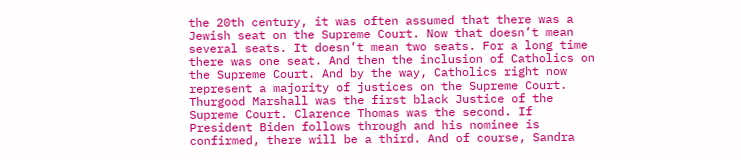the 20th century, it was often assumed that there was a Jewish seat on the Supreme Court. Now that doesn’t mean several seats. It doesn’t mean two seats. For a long time there was one seat. And then the inclusion of Catholics on the Supreme Court. And by the way, Catholics right now represent a majority of justices on the Supreme Court. Thurgood Marshall was the first black Justice of the Supreme Court. Clarence Thomas was the second. If President Biden follows through and his nominee is confirmed, there will be a third. And of course, Sandra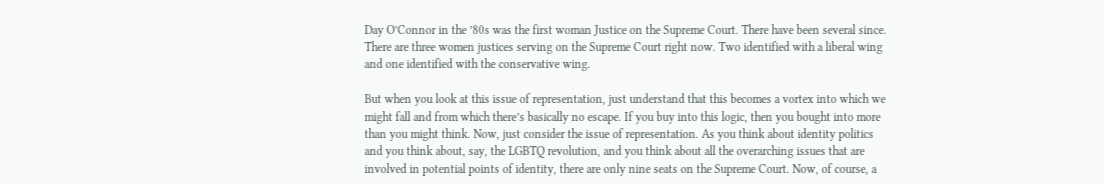Day O’Connor in the ’80s was the first woman Justice on the Supreme Court. There have been several since. There are three women justices serving on the Supreme Court right now. Two identified with a liberal wing and one identified with the conservative wing.

But when you look at this issue of representation, just understand that this becomes a vortex into which we might fall and from which there’s basically no escape. If you buy into this logic, then you bought into more than you might think. Now, just consider the issue of representation. As you think about identity politics and you think about, say, the LGBTQ revolution, and you think about all the overarching issues that are involved in potential points of identity, there are only nine seats on the Supreme Court. Now, of course, a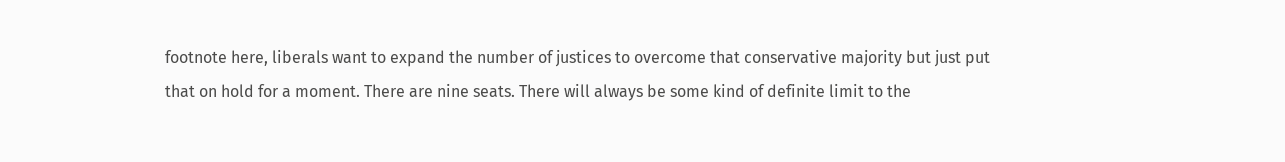footnote here, liberals want to expand the number of justices to overcome that conservative majority but just put that on hold for a moment. There are nine seats. There will always be some kind of definite limit to the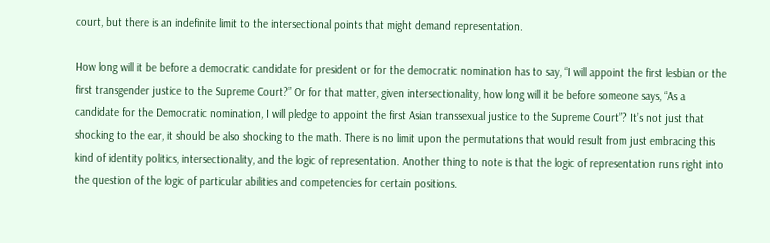court, but there is an indefinite limit to the intersectional points that might demand representation.

How long will it be before a democratic candidate for president or for the democratic nomination has to say, “I will appoint the first lesbian or the first transgender justice to the Supreme Court?” Or for that matter, given intersectionality, how long will it be before someone says, “As a candidate for the Democratic nomination, I will pledge to appoint the first Asian transsexual justice to the Supreme Court”? It’s not just that shocking to the ear, it should be also shocking to the math. There is no limit upon the permutations that would result from just embracing this kind of identity politics, intersectionality, and the logic of representation. Another thing to note is that the logic of representation runs right into the question of the logic of particular abilities and competencies for certain positions.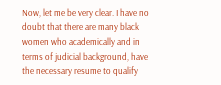Now, let me be very clear. I have no doubt that there are many black women who academically and in terms of judicial background, have the necessary resume to qualify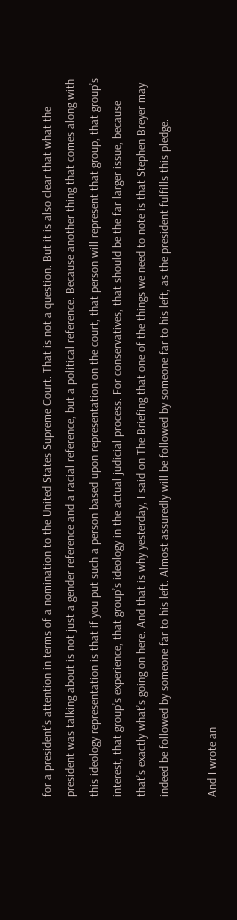for a president’s attention in terms of a nomination to the United States Supreme Court. That is not a question. But it is also clear that what the president was talking about is not just a gender reference and a racial reference, but a political reference. Because another thing that comes along with this ideology representation is that if you put such a person based upon representation on the court, that person will represent that group, that group’s interest, that group’s experience, that group’s ideology in the actual judicial process. For conservatives, that should be the far larger issue, because that’s exactly what’s going on here. And that is why yesterday, I said on The Briefing that one of the things we need to note is that Stephen Breyer may indeed be followed by someone far to his left. Almost assuredly will be followed by someone far to his left, as the president fulfills this pledge.

And I wrote an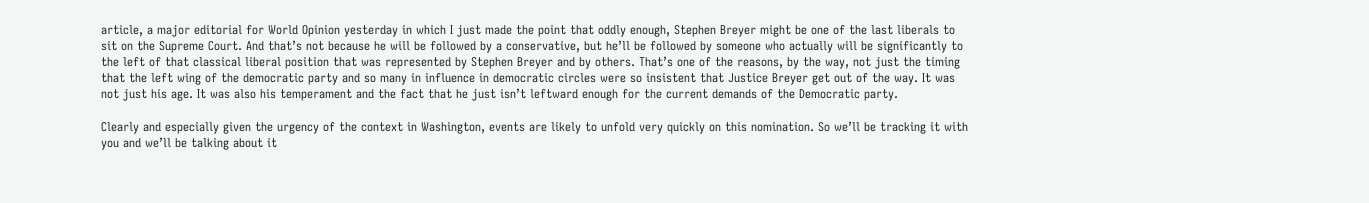article, a major editorial for World Opinion yesterday in which I just made the point that oddly enough, Stephen Breyer might be one of the last liberals to sit on the Supreme Court. And that’s not because he will be followed by a conservative, but he’ll be followed by someone who actually will be significantly to the left of that classical liberal position that was represented by Stephen Breyer and by others. That’s one of the reasons, by the way, not just the timing that the left wing of the democratic party and so many in influence in democratic circles were so insistent that Justice Breyer get out of the way. It was not just his age. It was also his temperament and the fact that he just isn’t leftward enough for the current demands of the Democratic party.

Clearly and especially given the urgency of the context in Washington, events are likely to unfold very quickly on this nomination. So we’ll be tracking it with you and we’ll be talking about it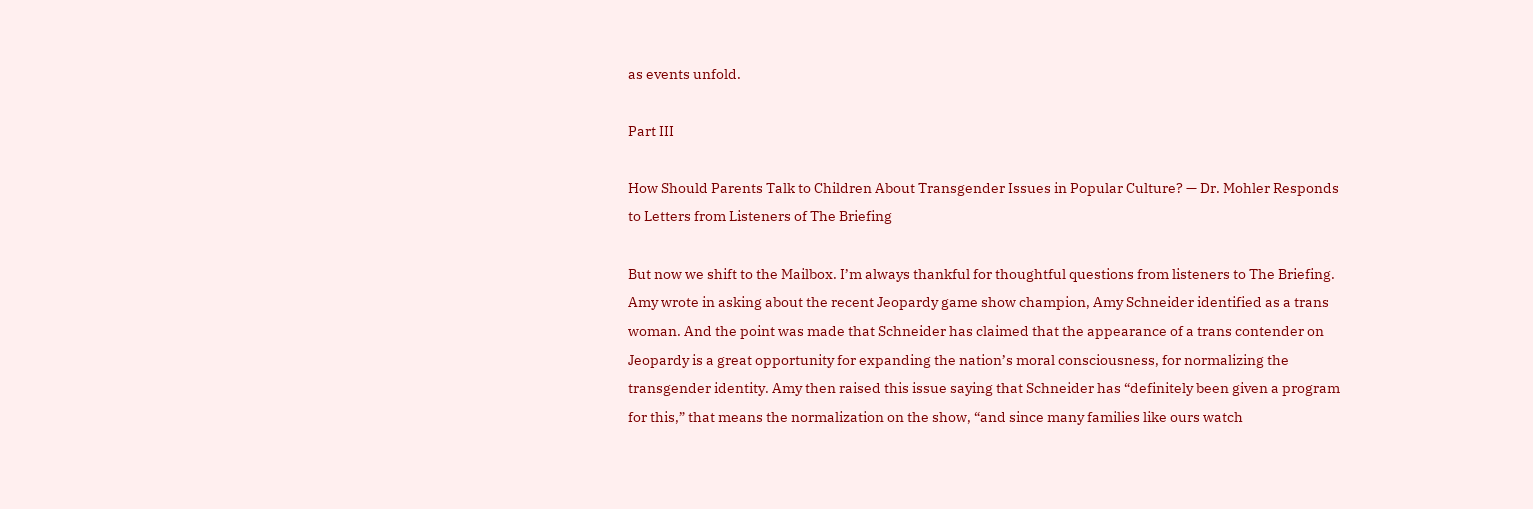as events unfold.

Part III

How Should Parents Talk to Children About Transgender Issues in Popular Culture? — Dr. Mohler Responds to Letters from Listeners of The Briefing

But now we shift to the Mailbox. I’m always thankful for thoughtful questions from listeners to The Briefing. Amy wrote in asking about the recent Jeopardy game show champion, Amy Schneider identified as a trans woman. And the point was made that Schneider has claimed that the appearance of a trans contender on Jeopardy is a great opportunity for expanding the nation’s moral consciousness, for normalizing the transgender identity. Amy then raised this issue saying that Schneider has “definitely been given a program for this,” that means the normalization on the show, “and since many families like ours watch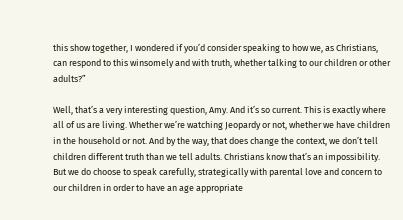this show together, I wondered if you’d consider speaking to how we, as Christians, can respond to this winsomely and with truth, whether talking to our children or other adults?”

Well, that’s a very interesting question, Amy. And it’s so current. This is exactly where all of us are living. Whether we’re watching Jeopardy or not, whether we have children in the household or not. And by the way, that does change the context, we don’t tell children different truth than we tell adults. Christians know that’s an impossibility. But we do choose to speak carefully, strategically with parental love and concern to our children in order to have an age appropriate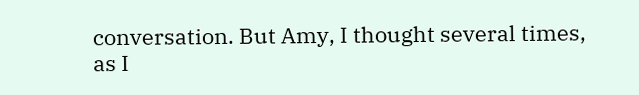conversation. But Amy, I thought several times, as I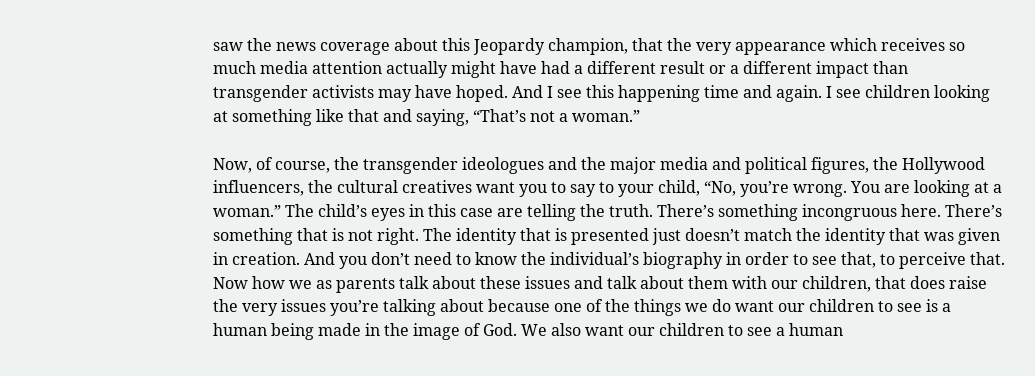saw the news coverage about this Jeopardy champion, that the very appearance which receives so much media attention actually might have had a different result or a different impact than transgender activists may have hoped. And I see this happening time and again. I see children looking at something like that and saying, “That’s not a woman.”

Now, of course, the transgender ideologues and the major media and political figures, the Hollywood influencers, the cultural creatives want you to say to your child, “No, you’re wrong. You are looking at a woman.” The child’s eyes in this case are telling the truth. There’s something incongruous here. There’s something that is not right. The identity that is presented just doesn’t match the identity that was given in creation. And you don’t need to know the individual’s biography in order to see that, to perceive that. Now how we as parents talk about these issues and talk about them with our children, that does raise the very issues you’re talking about because one of the things we do want our children to see is a human being made in the image of God. We also want our children to see a human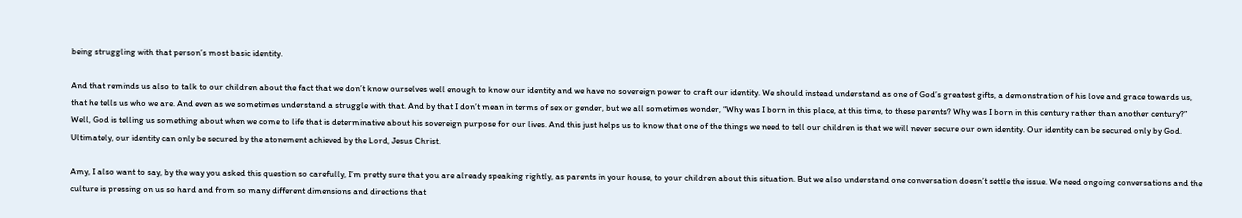being struggling with that person’s most basic identity.

And that reminds us also to talk to our children about the fact that we don’t know ourselves well enough to know our identity and we have no sovereign power to craft our identity. We should instead understand as one of God’s greatest gifts, a demonstration of his love and grace towards us, that he tells us who we are. And even as we sometimes understand a struggle with that. And by that I don’t mean in terms of sex or gender, but we all sometimes wonder, “Why was I born in this place, at this time, to these parents? Why was I born in this century rather than another century?” Well, God is telling us something about when we come to life that is determinative about his sovereign purpose for our lives. And this just helps us to know that one of the things we need to tell our children is that we will never secure our own identity. Our identity can be secured only by God. Ultimately, our identity can only be secured by the atonement achieved by the Lord, Jesus Christ.

Amy, I also want to say, by the way you asked this question so carefully, I’m pretty sure that you are already speaking rightly, as parents in your house, to your children about this situation. But we also understand one conversation doesn’t settle the issue. We need ongoing conversations and the culture is pressing on us so hard and from so many different dimensions and directions that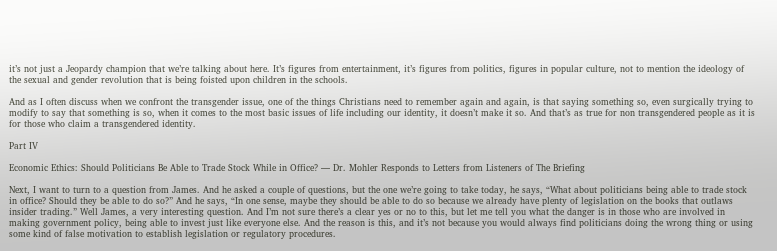it’s not just a Jeopardy champion that we’re talking about here. It’s figures from entertainment, it’s figures from politics, figures in popular culture, not to mention the ideology of the sexual and gender revolution that is being foisted upon children in the schools.

And as I often discuss when we confront the transgender issue, one of the things Christians need to remember again and again, is that saying something so, even surgically trying to modify to say that something is so, when it comes to the most basic issues of life including our identity, it doesn’t make it so. And that’s as true for non transgendered people as it is for those who claim a transgendered identity.

Part IV

Economic Ethics: Should Politicians Be Able to Trade Stock While in Office? — Dr. Mohler Responds to Letters from Listeners of The Briefing

Next, I want to turn to a question from James. And he asked a couple of questions, but the one we’re going to take today, he says, “What about politicians being able to trade stock in office? Should they be able to do so?” And he says, “In one sense, maybe they should be able to do so because we already have plenty of legislation on the books that outlaws insider trading.” Well James, a very interesting question. And I’m not sure there’s a clear yes or no to this, but let me tell you what the danger is in those who are involved in making government policy, being able to invest just like everyone else. And the reason is this, and it’s not because you would always find politicians doing the wrong thing or using some kind of false motivation to establish legislation or regulatory procedures.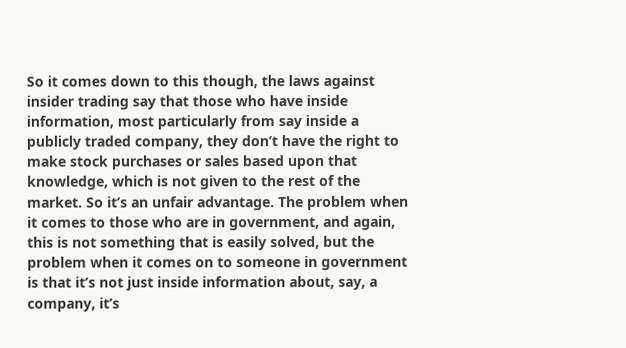So it comes down to this though, the laws against insider trading say that those who have inside information, most particularly from say inside a publicly traded company, they don’t have the right to make stock purchases or sales based upon that knowledge, which is not given to the rest of the market. So it’s an unfair advantage. The problem when it comes to those who are in government, and again, this is not something that is easily solved, but the problem when it comes on to someone in government is that it’s not just inside information about, say, a company, it’s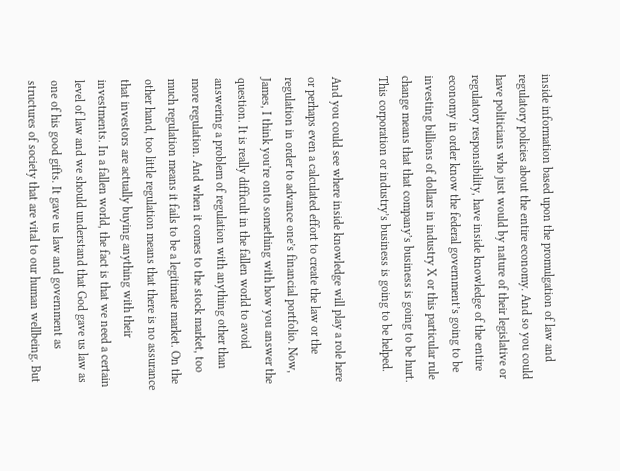inside information based upon the promulgation of law and regulatory policies about the entire economy. And so you could have politicians who just would by nature of their legislative or regulatory responsibility, have inside knowledge of the entire economy in order know the federal government’s going to be investing billions of dollars in industry X or this particular rule change means that that company’s business is going to be hurt. This corporation or industry’s business is going to be helped.

And you could see where inside knowledge will play a role here or perhaps even a calculated effort to create the law or the regulation in order to advance one’s financial portfolio. Now, James, I think you’re onto something with how you answer the question. It is really difficult in the fallen world to avoid answering a problem of regulation with anything other than more regulation. And when it comes to the stock market, too much regulation means it fails to be a legitimate market. On the other hand, too little regulation means that there is no assurance that investors are actually buying anything with their investments. In a fallen world, the fact is that we need a certain level of law and we should understand that God gave us law as one of his good gifts. It gave us law and government as structures of society that are vital to our human wellbeing. But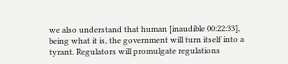we also understand that human [inaudible 00:22:33], being what it is, the government will turn itself into a tyrant. Regulators will promulgate regulations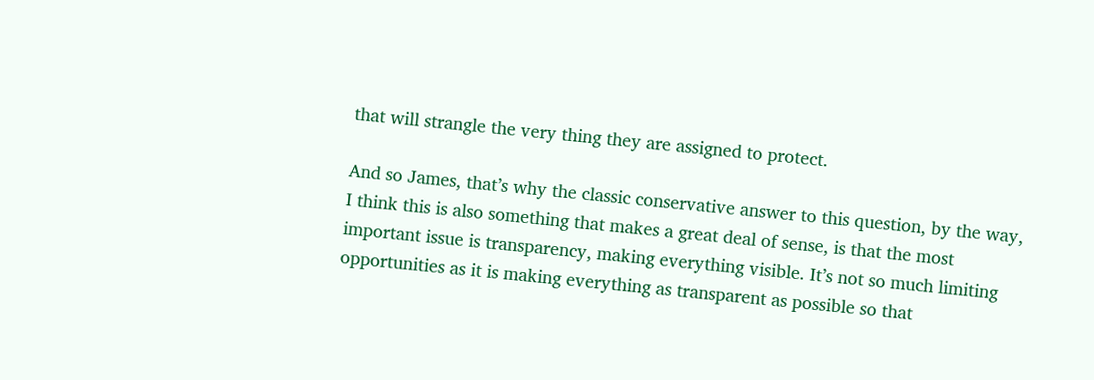that will strangle the very thing they are assigned to protect.

And so James, that’s why the classic conservative answer to this question, by the way, I think this is also something that makes a great deal of sense, is that the most important issue is transparency, making everything visible. It’s not so much limiting opportunities as it is making everything as transparent as possible so that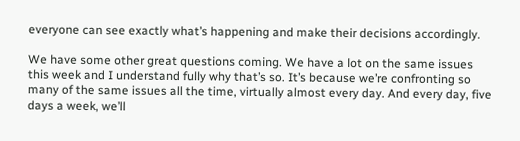everyone can see exactly what’s happening and make their decisions accordingly.

We have some other great questions coming. We have a lot on the same issues this week and I understand fully why that’s so. It’s because we’re confronting so many of the same issues all the time, virtually almost every day. And every day, five days a week, we’ll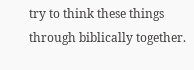try to think these things through biblically together.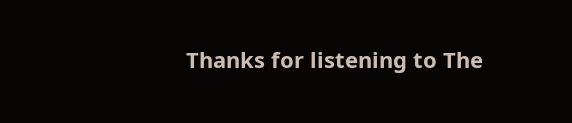Thanks for listening to The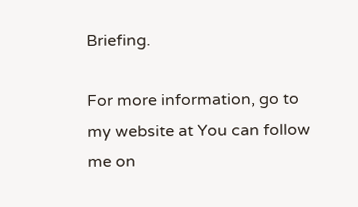Briefing.

For more information, go to my website at You can follow me on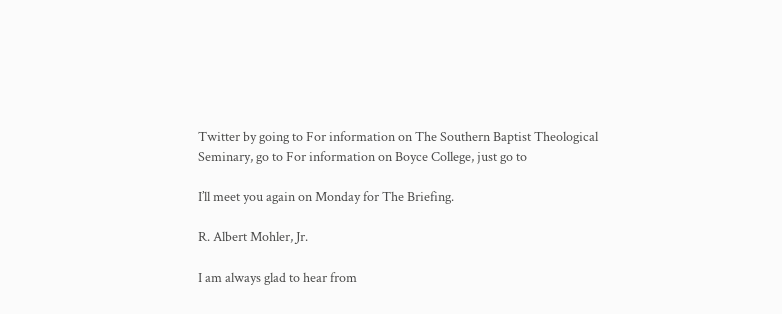Twitter by going to For information on The Southern Baptist Theological Seminary, go to For information on Boyce College, just go to

I’ll meet you again on Monday for The Briefing.

R. Albert Mohler, Jr.

I am always glad to hear from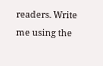readers. Write me using the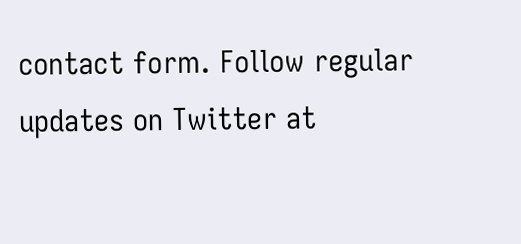contact form. Follow regular updates on Twitter at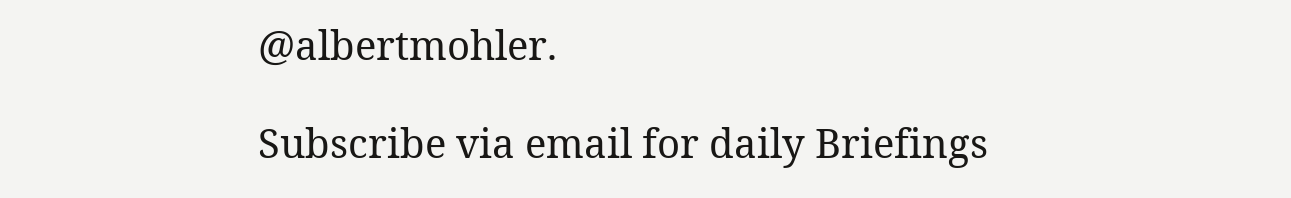@albertmohler.

Subscribe via email for daily Briefings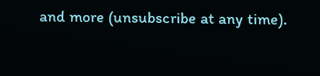and more (unsubscribe at any time).